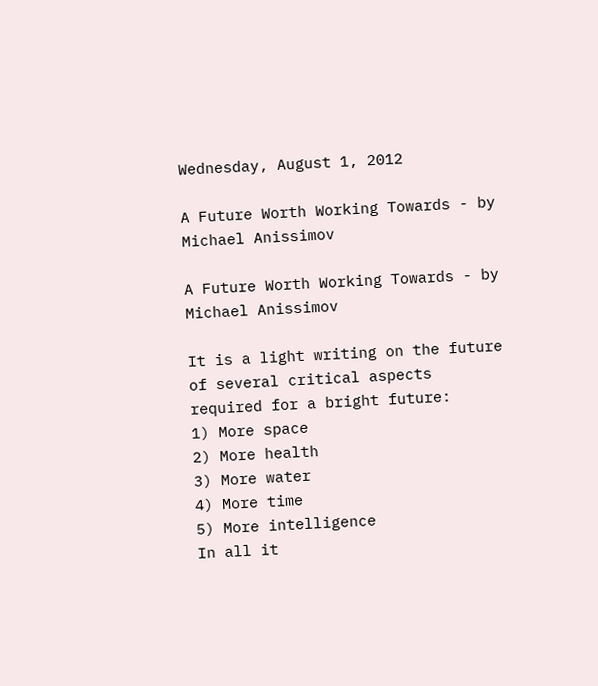Wednesday, August 1, 2012

A Future Worth Working Towards - by Michael Anissimov

A Future Worth Working Towards - by Michael Anissimov

It is a light writing on the future of several critical aspects required for a bright future:
1) More space
2) More health
3) More water
4) More time
5) More intelligence
In all it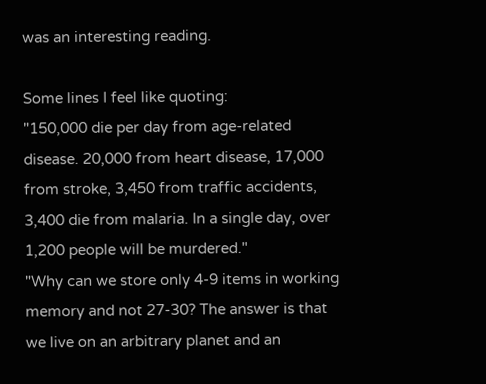was an interesting reading.

Some lines I feel like quoting:
"150,000 die per day from age-related disease. 20,000 from heart disease, 17,000 from stroke, 3,450 from traffic accidents, 3,400 die from malaria. In a single day, over 1,200 people will be murdered."
"Why can we store only 4-9 items in working memory and not 27-30? The answer is that we live on an arbitrary planet and an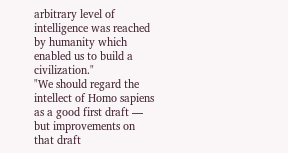arbitrary level of intelligence was reached by humanity which enabled us to build a civilization."
"We should regard the intellect of Homo sapiens as a good first draft — but improvements on that draft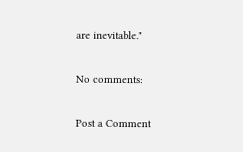are inevitable."

No comments:

Post a Comment